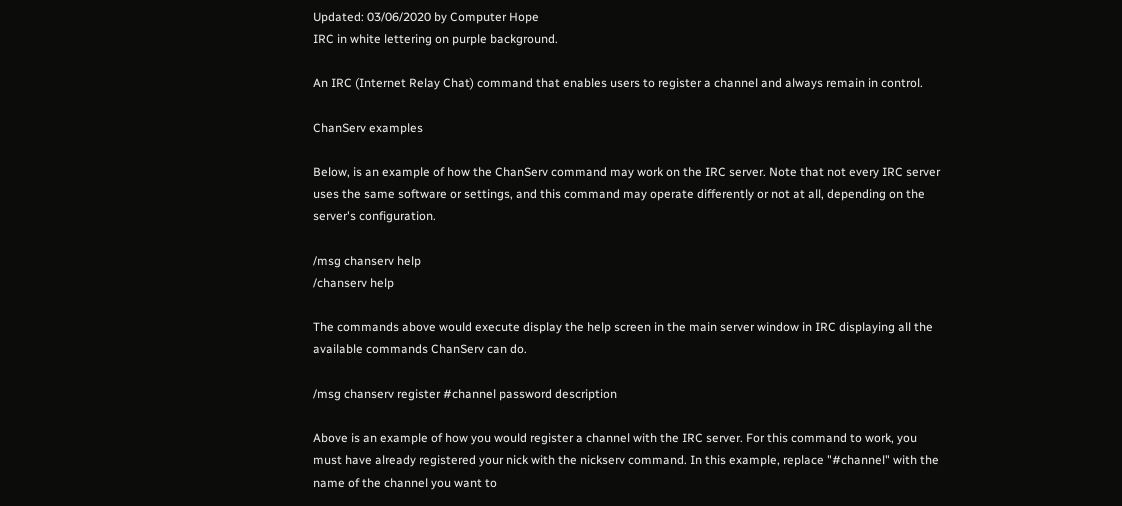Updated: 03/06/2020 by Computer Hope
IRC in white lettering on purple background.

An IRC (Internet Relay Chat) command that enables users to register a channel and always remain in control.

ChanServ examples

Below, is an example of how the ChanServ command may work on the IRC server. Note that not every IRC server uses the same software or settings, and this command may operate differently or not at all, depending on the server's configuration.

/msg chanserv help
/chanserv help

The commands above would execute display the help screen in the main server window in IRC displaying all the available commands ChanServ can do.

/msg chanserv register #channel password description

Above is an example of how you would register a channel with the IRC server. For this command to work, you must have already registered your nick with the nickserv command. In this example, replace "#channel" with the name of the channel you want to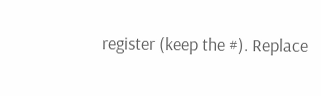register (keep the #). Replace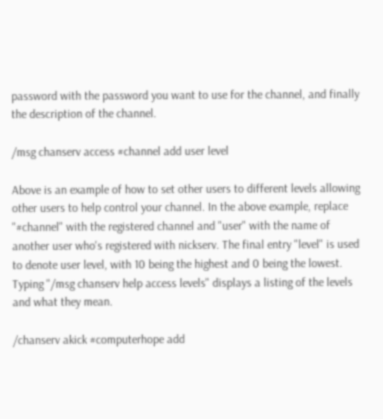password with the password you want to use for the channel, and finally the description of the channel.

/msg chanserv access #channel add user level

Above is an example of how to set other users to different levels allowing other users to help control your channel. In the above example, replace "#channel" with the registered channel and "user" with the name of another user who's registered with nickserv. The final entry "level" is used to denote user level, with 10 being the highest and 0 being the lowest. Typing "/msg chanserv help access levels" displays a listing of the levels and what they mean.

/chanserv akick #computerhope add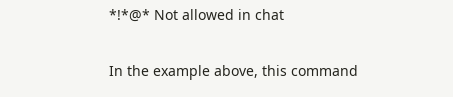*!*@* Not allowed in chat

In the example above, this command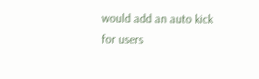would add an auto kick for users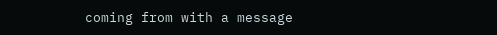coming from with a message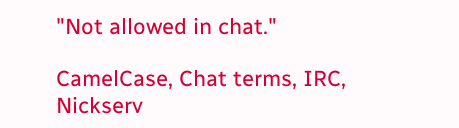"Not allowed in chat."

CamelCase, Chat terms, IRC, Nickserv